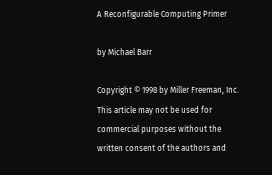A Reconfigurable Computing Primer

by Michael Barr

Copyright © 1998 by Miller Freeman, Inc. This article may not be used for commercial purposes without the written consent of the authors and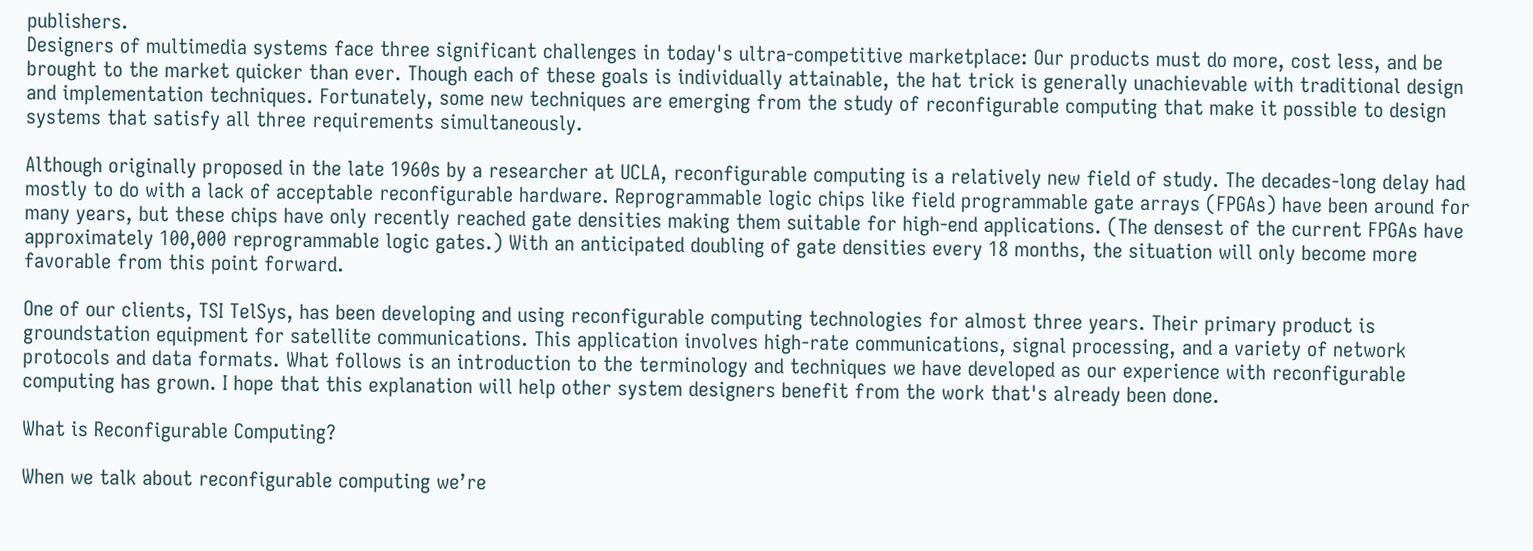publishers.
Designers of multimedia systems face three significant challenges in today's ultra-competitive marketplace: Our products must do more, cost less, and be brought to the market quicker than ever. Though each of these goals is individually attainable, the hat trick is generally unachievable with traditional design and implementation techniques. Fortunately, some new techniques are emerging from the study of reconfigurable computing that make it possible to design systems that satisfy all three requirements simultaneously.

Although originally proposed in the late 1960s by a researcher at UCLA, reconfigurable computing is a relatively new field of study. The decades-long delay had mostly to do with a lack of acceptable reconfigurable hardware. Reprogrammable logic chips like field programmable gate arrays (FPGAs) have been around for many years, but these chips have only recently reached gate densities making them suitable for high-end applications. (The densest of the current FPGAs have approximately 100,000 reprogrammable logic gates.) With an anticipated doubling of gate densities every 18 months, the situation will only become more favorable from this point forward.

One of our clients, TSI TelSys, has been developing and using reconfigurable computing technologies for almost three years. Their primary product is groundstation equipment for satellite communications. This application involves high-rate communications, signal processing, and a variety of network protocols and data formats. What follows is an introduction to the terminology and techniques we have developed as our experience with reconfigurable computing has grown. I hope that this explanation will help other system designers benefit from the work that's already been done.

What is Reconfigurable Computing?

When we talk about reconfigurable computing we’re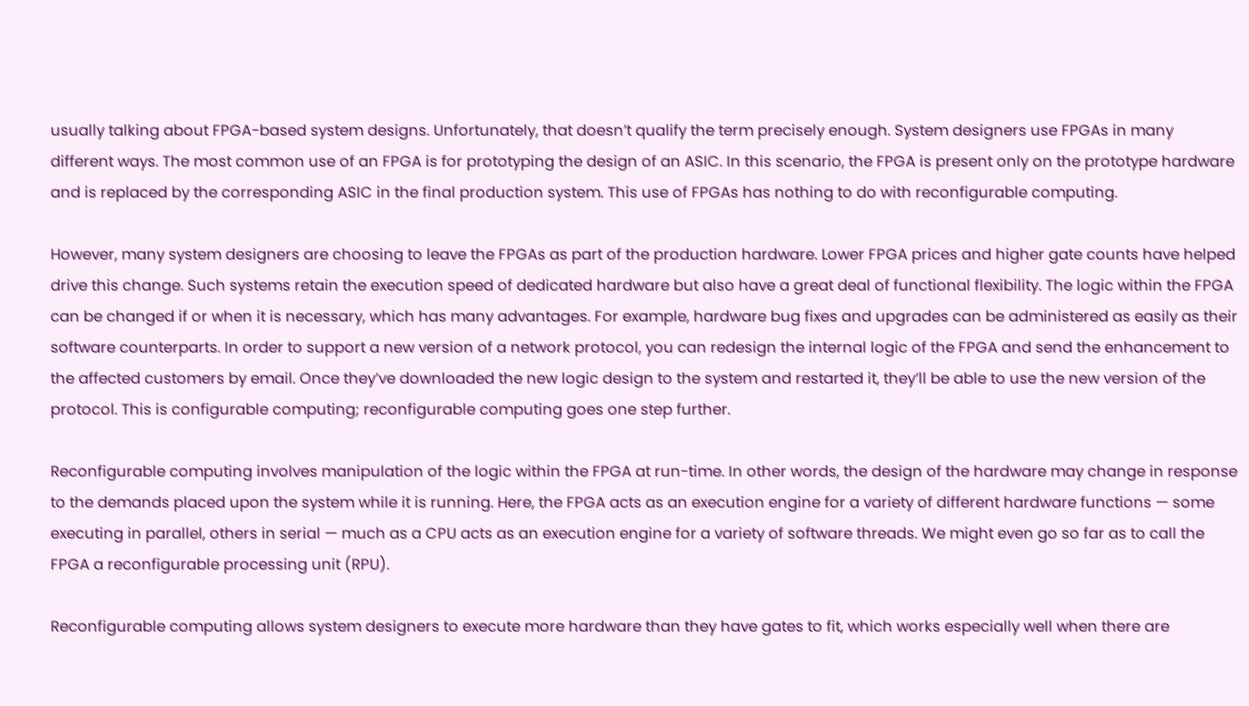usually talking about FPGA-based system designs. Unfortunately, that doesn’t qualify the term precisely enough. System designers use FPGAs in many different ways. The most common use of an FPGA is for prototyping the design of an ASIC. In this scenario, the FPGA is present only on the prototype hardware and is replaced by the corresponding ASIC in the final production system. This use of FPGAs has nothing to do with reconfigurable computing.

However, many system designers are choosing to leave the FPGAs as part of the production hardware. Lower FPGA prices and higher gate counts have helped drive this change. Such systems retain the execution speed of dedicated hardware but also have a great deal of functional flexibility. The logic within the FPGA can be changed if or when it is necessary, which has many advantages. For example, hardware bug fixes and upgrades can be administered as easily as their software counterparts. In order to support a new version of a network protocol, you can redesign the internal logic of the FPGA and send the enhancement to the affected customers by email. Once they’ve downloaded the new logic design to the system and restarted it, they’ll be able to use the new version of the protocol. This is configurable computing; reconfigurable computing goes one step further.

Reconfigurable computing involves manipulation of the logic within the FPGA at run-time. In other words, the design of the hardware may change in response to the demands placed upon the system while it is running. Here, the FPGA acts as an execution engine for a variety of different hardware functions — some executing in parallel, others in serial — much as a CPU acts as an execution engine for a variety of software threads. We might even go so far as to call the FPGA a reconfigurable processing unit (RPU).

Reconfigurable computing allows system designers to execute more hardware than they have gates to fit, which works especially well when there are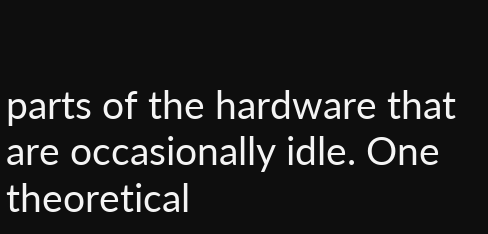parts of the hardware that are occasionally idle. One theoretical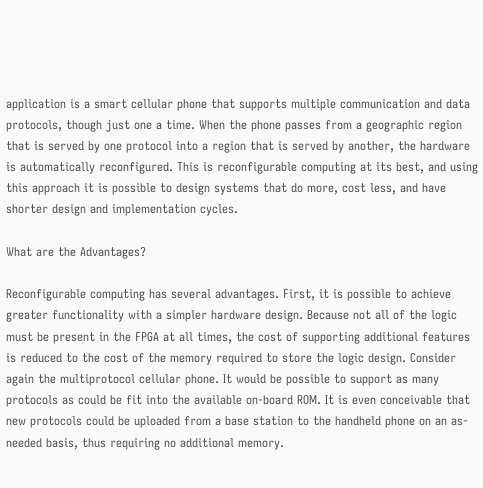application is a smart cellular phone that supports multiple communication and data protocols, though just one a time. When the phone passes from a geographic region that is served by one protocol into a region that is served by another, the hardware is automatically reconfigured. This is reconfigurable computing at its best, and using this approach it is possible to design systems that do more, cost less, and have shorter design and implementation cycles.

What are the Advantages?

Reconfigurable computing has several advantages. First, it is possible to achieve greater functionality with a simpler hardware design. Because not all of the logic must be present in the FPGA at all times, the cost of supporting additional features is reduced to the cost of the memory required to store the logic design. Consider again the multiprotocol cellular phone. It would be possible to support as many protocols as could be fit into the available on-board ROM. It is even conceivable that new protocols could be uploaded from a base station to the handheld phone on an as-needed basis, thus requiring no additional memory.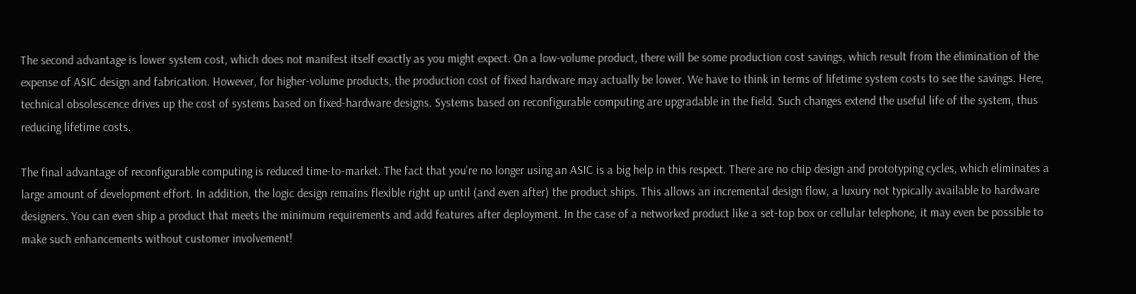The second advantage is lower system cost, which does not manifest itself exactly as you might expect. On a low-volume product, there will be some production cost savings, which result from the elimination of the expense of ASIC design and fabrication. However, for higher-volume products, the production cost of fixed hardware may actually be lower. We have to think in terms of lifetime system costs to see the savings. Here, technical obsolescence drives up the cost of systems based on fixed-hardware designs. Systems based on reconfigurable computing are upgradable in the field. Such changes extend the useful life of the system, thus reducing lifetime costs.

The final advantage of reconfigurable computing is reduced time-to-market. The fact that you’re no longer using an ASIC is a big help in this respect. There are no chip design and prototyping cycles, which eliminates a large amount of development effort. In addition, the logic design remains flexible right up until (and even after) the product ships. This allows an incremental design flow, a luxury not typically available to hardware designers. You can even ship a product that meets the minimum requirements and add features after deployment. In the case of a networked product like a set-top box or cellular telephone, it may even be possible to   make such enhancements without customer involvement!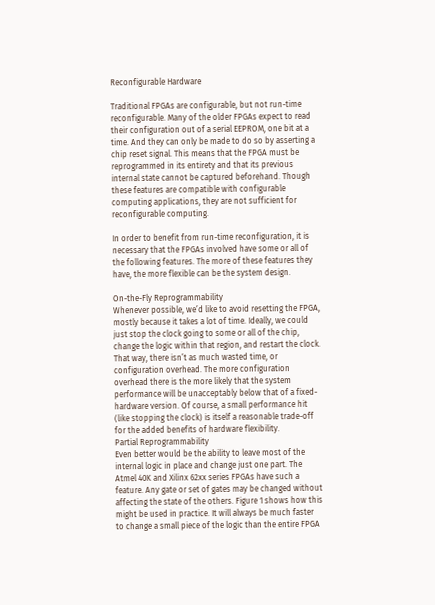Reconfigurable Hardware

Traditional FPGAs are configurable, but not run-time reconfigurable. Many of the older FPGAs expect to read their configuration out of a serial EEPROM, one bit at a time. And they can only be made to do so by asserting a chip reset signal. This means that the FPGA must be reprogrammed in its entirety and that its previous internal state cannot be captured beforehand. Though these features are compatible with configurable computing applications, they are not sufficient for reconfigurable computing.

In order to benefit from run-time reconfiguration, it is necessary that the FPGAs involved have some or all of the following features. The more of these features they have, the more flexible can be the system design.

On-the-Fly Reprogrammability
Whenever possible, we’d like to avoid resetting the FPGA, mostly because it takes a lot of time. Ideally, we could just stop the clock going to some or all of the chip, change the logic within that region, and restart the clock. That way, there isn’t as much wasted time, or configuration overhead. The more configuration overhead there is the more likely that the system performance will be unacceptably below that of a fixed-hardware version. Of course, a small performance hit (like stopping the clock) is itself a reasonable trade-off for the added benefits of hardware flexibility.
Partial Reprogrammability
Even better would be the ability to leave most of the internal logic in place and change just one part. The Atmel 40K and Xilinx 62xx series FPGAs have such a feature. Any gate or set of gates may be changed without affecting the state of the others. Figure 1 shows how this might be used in practice. It will always be much faster to change a small piece of the logic than the entire FPGA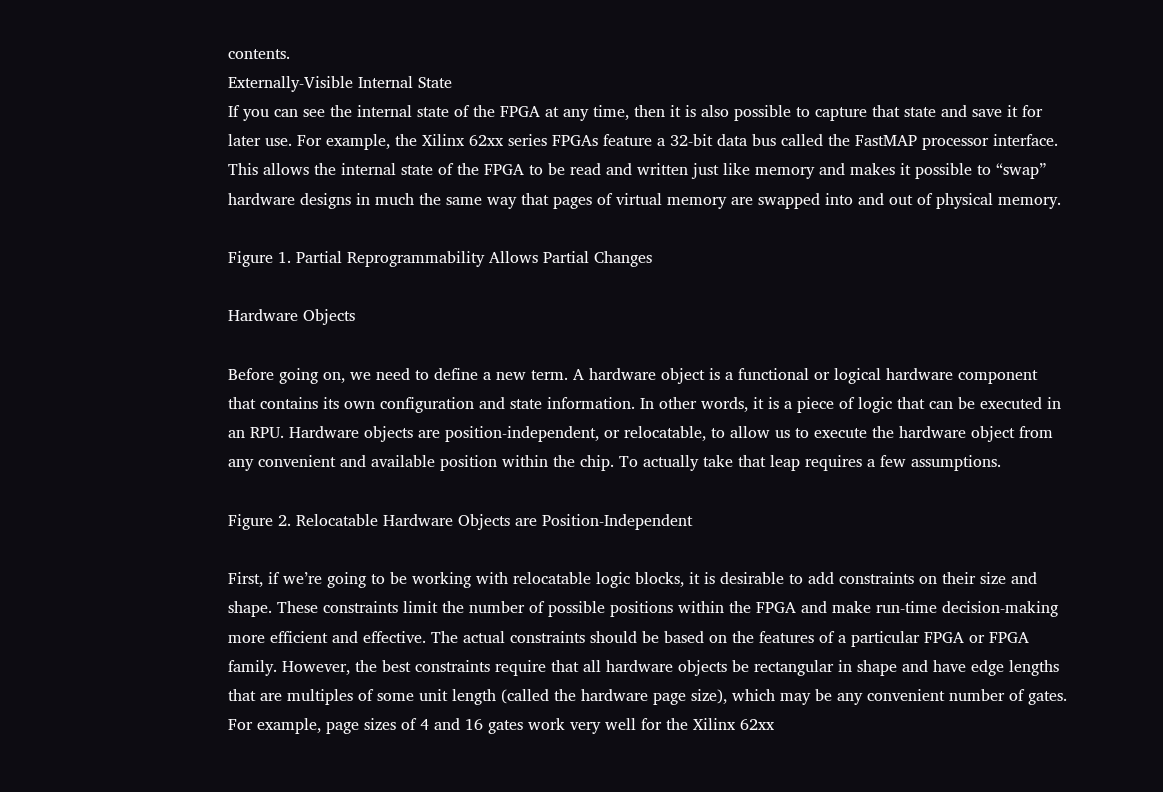contents.
Externally-Visible Internal State
If you can see the internal state of the FPGA at any time, then it is also possible to capture that state and save it for later use. For example, the Xilinx 62xx series FPGAs feature a 32-bit data bus called the FastMAP processor interface. This allows the internal state of the FPGA to be read and written just like memory and makes it possible to “swap” hardware designs in much the same way that pages of virtual memory are swapped into and out of physical memory.

Figure 1. Partial Reprogrammability Allows Partial Changes

Hardware Objects

Before going on, we need to define a new term. A hardware object is a functional or logical hardware component that contains its own configuration and state information. In other words, it is a piece of logic that can be executed in an RPU. Hardware objects are position-independent, or relocatable, to allow us to execute the hardware object from any convenient and available position within the chip. To actually take that leap requires a few assumptions.

Figure 2. Relocatable Hardware Objects are Position-Independent

First, if we’re going to be working with relocatable logic blocks, it is desirable to add constraints on their size and shape. These constraints limit the number of possible positions within the FPGA and make run-time decision-making more efficient and effective. The actual constraints should be based on the features of a particular FPGA or FPGA family. However, the best constraints require that all hardware objects be rectangular in shape and have edge lengths that are multiples of some unit length (called the hardware page size), which may be any convenient number of gates. For example, page sizes of 4 and 16 gates work very well for the Xilinx 62xx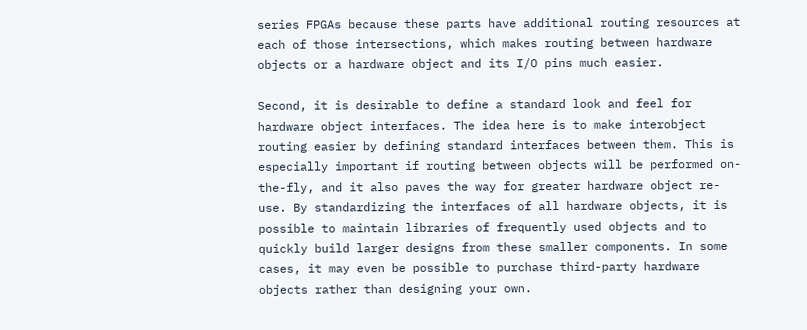series FPGAs because these parts have additional routing resources at each of those intersections, which makes routing between hardware objects or a hardware object and its I/O pins much easier.

Second, it is desirable to define a standard look and feel for hardware object interfaces. The idea here is to make interobject routing easier by defining standard interfaces between them. This is especially important if routing between objects will be performed on-the-fly, and it also paves the way for greater hardware object re-use. By standardizing the interfaces of all hardware objects, it is possible to maintain libraries of frequently used objects and to quickly build larger designs from these smaller components. In some cases, it may even be possible to purchase third-party hardware objects rather than designing your own.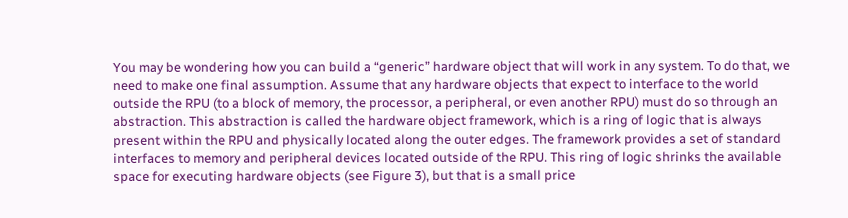You may be wondering how you can build a “generic” hardware object that will work in any system. To do that, we need to make one final assumption. Assume that any hardware objects that expect to interface to the world outside the RPU (to a block of memory, the processor, a peripheral, or even another RPU) must do so through an abstraction. This abstraction is called the hardware object framework, which is a ring of logic that is always present within the RPU and physically located along the outer edges. The framework provides a set of standard interfaces to memory and peripheral devices located outside of the RPU. This ring of logic shrinks the available space for executing hardware objects (see Figure 3), but that is a small price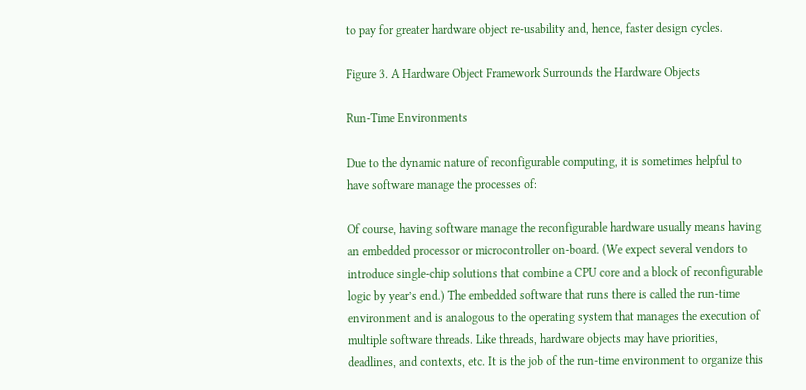to pay for greater hardware object re-usability and, hence, faster design cycles.

Figure 3. A Hardware Object Framework Surrounds the Hardware Objects

Run-Time Environments

Due to the dynamic nature of reconfigurable computing, it is sometimes helpful to have software manage the processes of:

Of course, having software manage the reconfigurable hardware usually means having an embedded processor or microcontroller on-board. (We expect several vendors to introduce single-chip solutions that combine a CPU core and a block of reconfigurable logic by year’s end.) The embedded software that runs there is called the run-time environment and is analogous to the operating system that manages the execution of multiple software threads. Like threads, hardware objects may have priorities, deadlines, and contexts, etc. It is the job of the run-time environment to organize this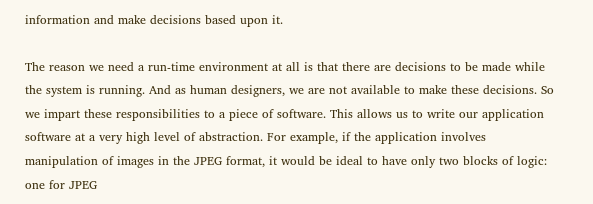information and make decisions based upon it.

The reason we need a run-time environment at all is that there are decisions to be made while the system is running. And as human designers, we are not available to make these decisions. So we impart these responsibilities to a piece of software. This allows us to write our application software at a very high level of abstraction. For example, if the application involves manipulation of images in the JPEG format, it would be ideal to have only two blocks of logic: one for JPEG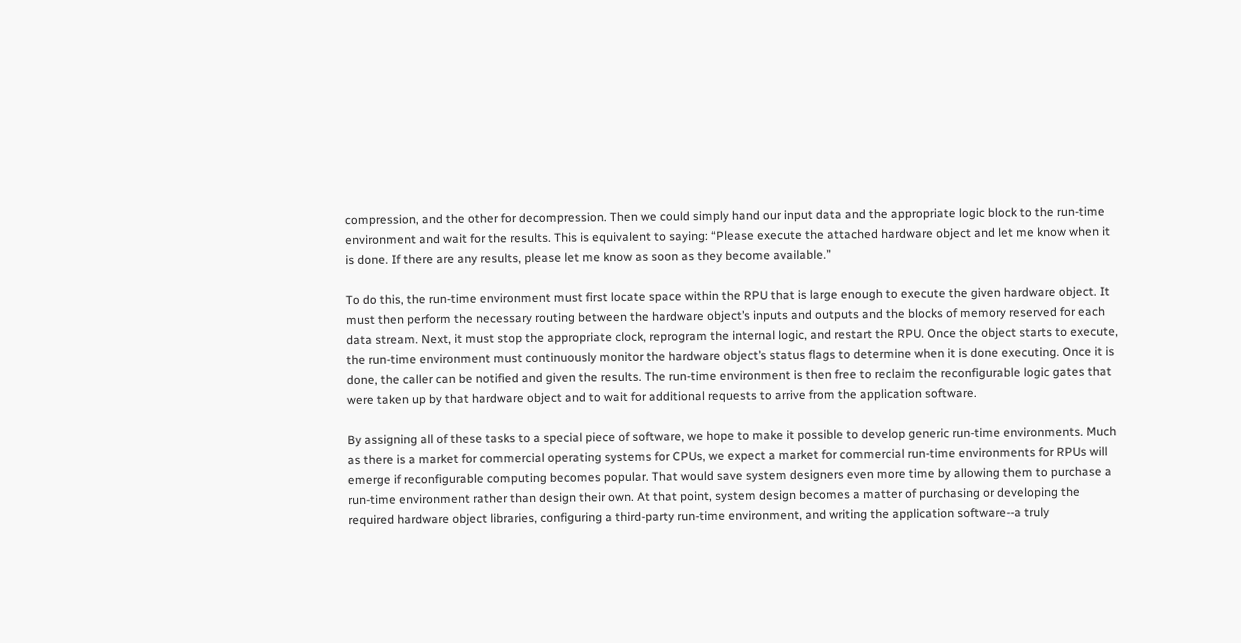compression, and the other for decompression. Then we could simply hand our input data and the appropriate logic block to the run-time environment and wait for the results. This is equivalent to saying: “Please execute the attached hardware object and let me know when it is done. If there are any results, please let me know as soon as they become available.”

To do this, the run-time environment must first locate space within the RPU that is large enough to execute the given hardware object. It must then perform the necessary routing between the hardware object’s inputs and outputs and the blocks of memory reserved for each data stream. Next, it must stop the appropriate clock, reprogram the internal logic, and restart the RPU. Once the object starts to execute, the run-time environment must continuously monitor the hardware object’s status flags to determine when it is done executing. Once it is done, the caller can be notified and given the results. The run-time environment is then free to reclaim the reconfigurable logic gates that were taken up by that hardware object and to wait for additional requests to arrive from the application software.

By assigning all of these tasks to a special piece of software, we hope to make it possible to develop generic run-time environments. Much as there is a market for commercial operating systems for CPUs, we expect a market for commercial run-time environments for RPUs will emerge if reconfigurable computing becomes popular. That would save system designers even more time by allowing them to purchase a run-time environment rather than design their own. At that point, system design becomes a matter of purchasing or developing the required hardware object libraries, configuring a third-party run-time environment, and writing the application software--a truly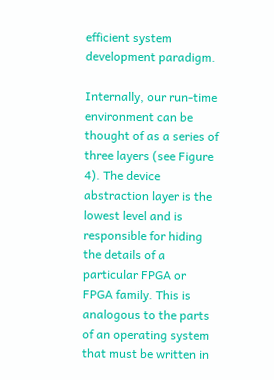efficient system development paradigm.

Internally, our run-time environment can be thought of as a series of three layers (see Figure 4). The device abstraction layer is the lowest level and is responsible for hiding the details of a particular FPGA or FPGA family. This is analogous to the parts of an operating system that must be written in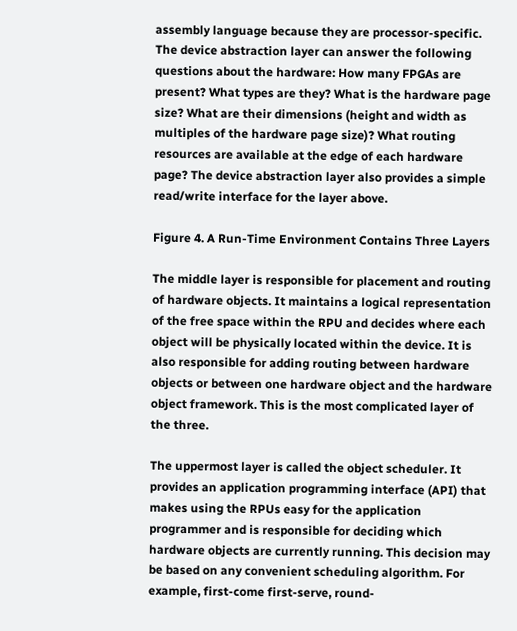assembly language because they are processor-specific. The device abstraction layer can answer the following questions about the hardware: How many FPGAs are present? What types are they? What is the hardware page size? What are their dimensions (height and width as multiples of the hardware page size)? What routing resources are available at the edge of each hardware page? The device abstraction layer also provides a simple read/write interface for the layer above.

Figure 4. A Run-Time Environment Contains Three Layers

The middle layer is responsible for placement and routing of hardware objects. It maintains a logical representation of the free space within the RPU and decides where each object will be physically located within the device. It is also responsible for adding routing between hardware objects or between one hardware object and the hardware object framework. This is the most complicated layer of the three.

The uppermost layer is called the object scheduler. It provides an application programming interface (API) that makes using the RPUs easy for the application programmer and is responsible for deciding which hardware objects are currently running. This decision may be based on any convenient scheduling algorithm. For example, first-come first-serve, round-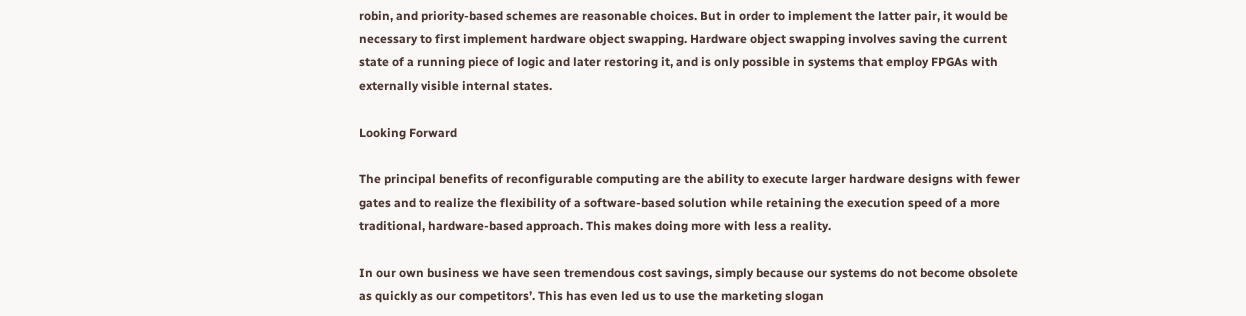robin, and priority-based schemes are reasonable choices. But in order to implement the latter pair, it would be necessary to first implement hardware object swapping. Hardware object swapping involves saving the current state of a running piece of logic and later restoring it, and is only possible in systems that employ FPGAs with externally visible internal states.

Looking Forward

The principal benefits of reconfigurable computing are the ability to execute larger hardware designs with fewer gates and to realize the flexibility of a software-based solution while retaining the execution speed of a more traditional, hardware-based approach. This makes doing more with less a reality.

In our own business we have seen tremendous cost savings, simply because our systems do not become obsolete as quickly as our competitors’. This has even led us to use the marketing slogan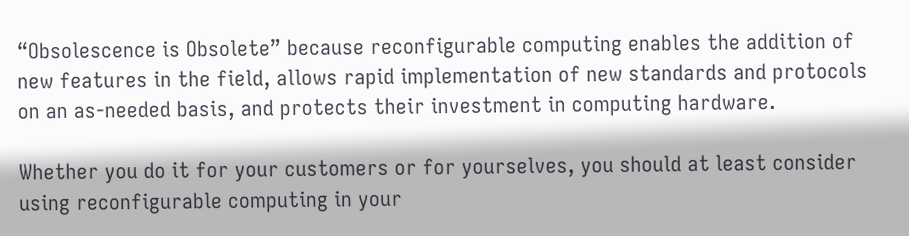“Obsolescence is Obsolete” because reconfigurable computing enables the addition of new features in the field, allows rapid implementation of new standards and protocols on an as-needed basis, and protects their investment in computing hardware.

Whether you do it for your customers or for yourselves, you should at least consider using reconfigurable computing in your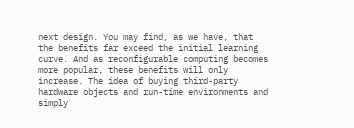next design. You may find, as we have, that the benefits far exceed the initial learning curve. And as reconfigurable computing becomes more popular, these benefits will only increase. The idea of buying third-party hardware objects and run-time environments and simply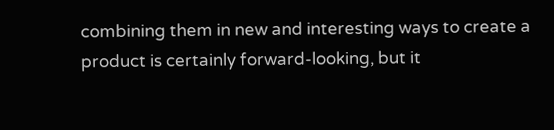combining them in new and interesting ways to create a product is certainly forward-looking, but it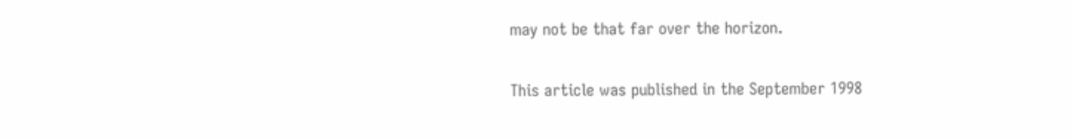may not be that far over the horizon.

This article was published in the September 1998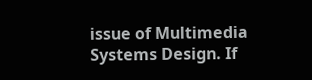issue of Multimedia Systems Design. If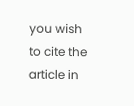you wish to cite the article in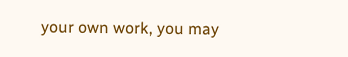your own work, you may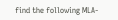find the following MLA-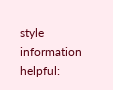style information helpful: